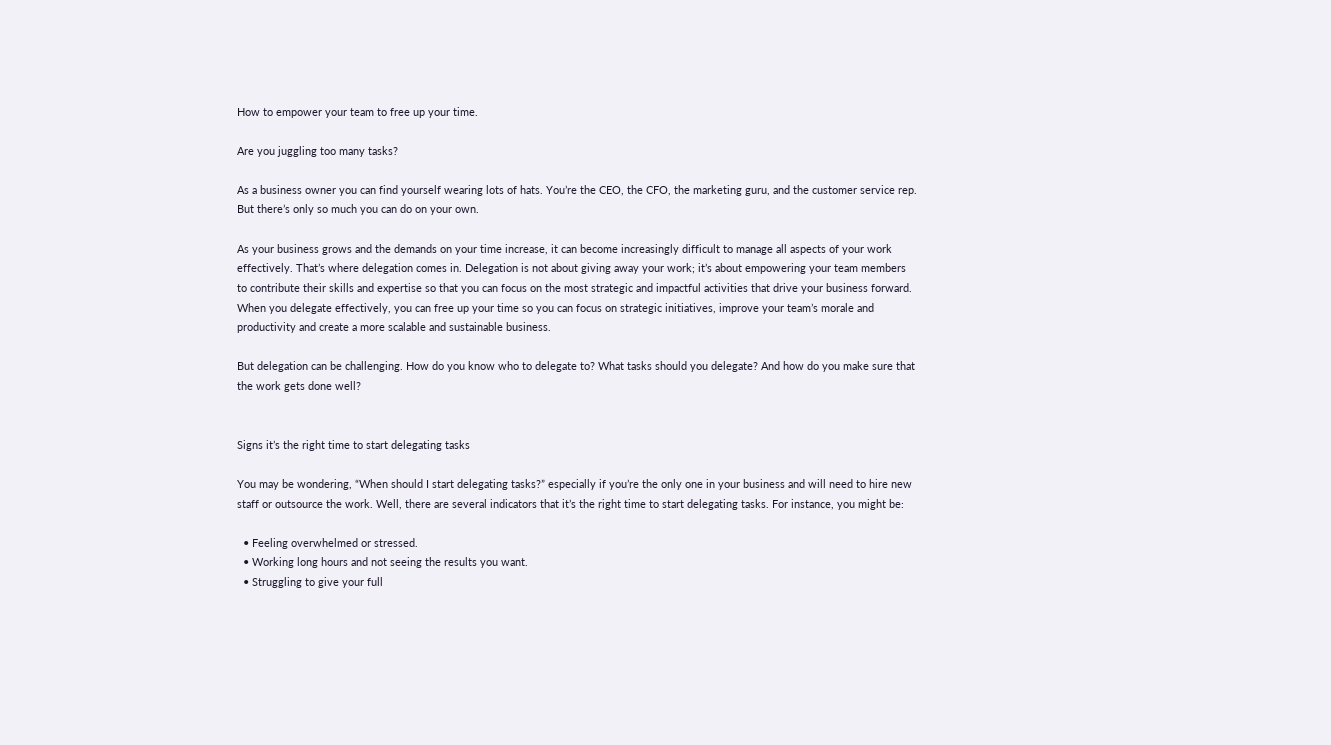How to empower your team to free up your time.

Are you juggling too many tasks?

As a business owner you can find yourself wearing lots of hats. You’re the CEO, the CFO, the marketing guru, and the customer service rep. But there’s only so much you can do on your own.

As your business grows and the demands on your time increase, it can become increasingly difficult to manage all aspects of your work effectively. That’s where delegation comes in. Delegation is not about giving away your work; it’s about empowering your team members to contribute their skills and expertise so that you can focus on the most strategic and impactful activities that drive your business forward. When you delegate effectively, you can free up your time so you can focus on strategic initiatives, improve your team’s morale and productivity and create a more scalable and sustainable business.

But delegation can be challenging. How do you know who to delegate to? What tasks should you delegate? And how do you make sure that the work gets done well?


Signs it’s the right time to start delegating tasks

You may be wondering, “When should I start delegating tasks?” especially if you’re the only one in your business and will need to hire new staff or outsource the work. Well, there are several indicators that it’s the right time to start delegating tasks. For instance, you might be:

  • Feeling overwhelmed or stressed.
  • Working long hours and not seeing the results you want.
  • Struggling to give your full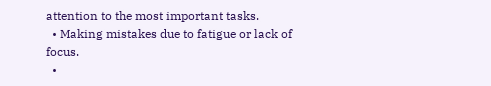attention to the most important tasks.
  • Making mistakes due to fatigue or lack of focus.
  •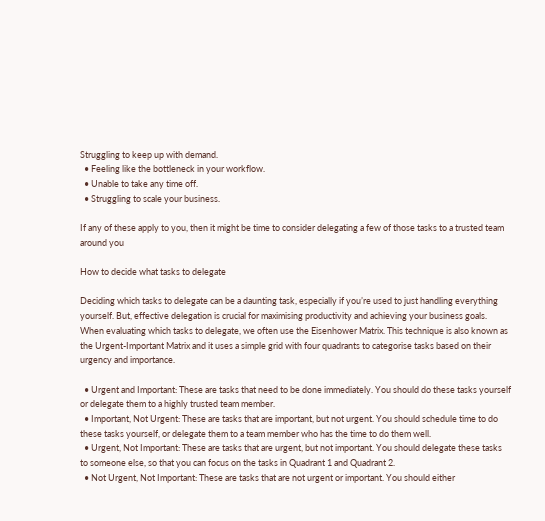Struggling to keep up with demand.
  • Feeling like the bottleneck in your workflow.
  • Unable to take any time off.
  • Struggling to scale your business.

If any of these apply to you, then it might be time to consider delegating a few of those tasks to a trusted team around you

How to decide what tasks to delegate

Deciding which tasks to delegate can be a daunting task, especially if you’re used to just handling everything yourself. But, effective delegation is crucial for maximising productivity and achieving your business goals. When evaluating which tasks to delegate, we often use the Eisenhower Matrix. This technique is also known as the Urgent-Important Matrix and it uses a simple grid with four quadrants to categorise tasks based on their urgency and importance.

  • Urgent and Important: These are tasks that need to be done immediately. You should do these tasks yourself or delegate them to a highly trusted team member.
  • Important, Not Urgent: These are tasks that are important, but not urgent. You should schedule time to do these tasks yourself, or delegate them to a team member who has the time to do them well.
  • Urgent, Not Important: These are tasks that are urgent, but not important. You should delegate these tasks to someone else, so that you can focus on the tasks in Quadrant 1 and Quadrant 2.
  • Not Urgent, Not Important: These are tasks that are not urgent or important. You should either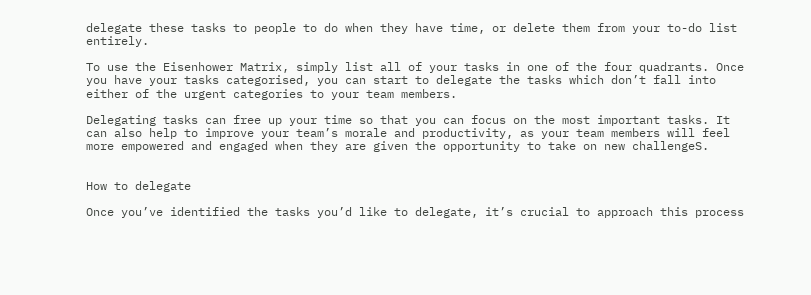delegate these tasks to people to do when they have time, or delete them from your to-do list entirely.

To use the Eisenhower Matrix, simply list all of your tasks in one of the four quadrants. Once you have your tasks categorised, you can start to delegate the tasks which don’t fall into either of the urgent categories to your team members.

Delegating tasks can free up your time so that you can focus on the most important tasks. It can also help to improve your team’s morale and productivity, as your team members will feel more empowered and engaged when they are given the opportunity to take on new challengeS.


How to delegate

Once you’ve identified the tasks you’d like to delegate, it’s crucial to approach this process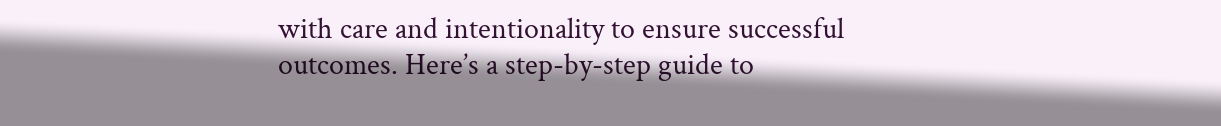with care and intentionality to ensure successful outcomes. Here’s a step-by-step guide to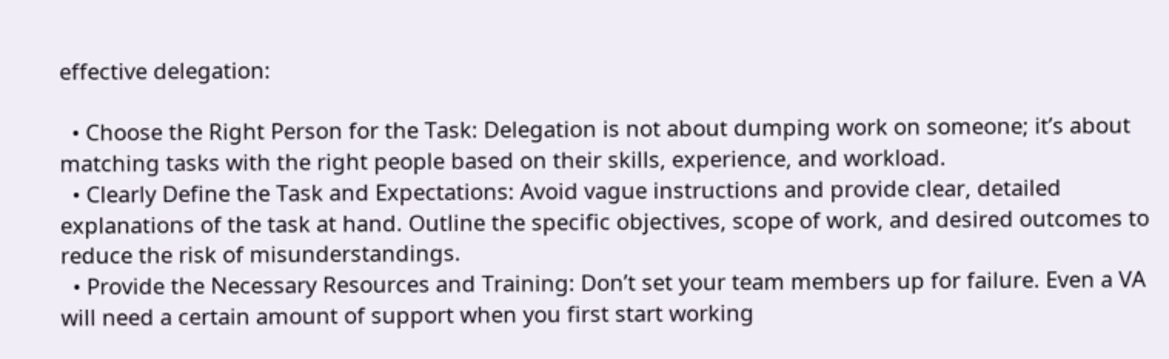effective delegation:

  • Choose the Right Person for the Task: Delegation is not about dumping work on someone; it’s about matching tasks with the right people based on their skills, experience, and workload.
  • Clearly Define the Task and Expectations: Avoid vague instructions and provide clear, detailed explanations of the task at hand. Outline the specific objectives, scope of work, and desired outcomes to reduce the risk of misunderstandings.
  • Provide the Necessary Resources and Training: Don’t set your team members up for failure. Even a VA will need a certain amount of support when you first start working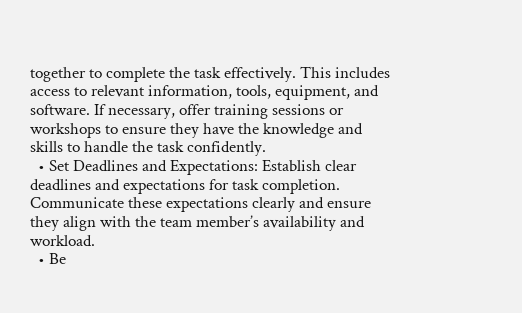together to complete the task effectively. This includes access to relevant information, tools, equipment, and software. If necessary, offer training sessions or workshops to ensure they have the knowledge and skills to handle the task confidently.
  • Set Deadlines and Expectations: Establish clear deadlines and expectations for task completion. Communicate these expectations clearly and ensure they align with the team member’s availability and workload.
  • Be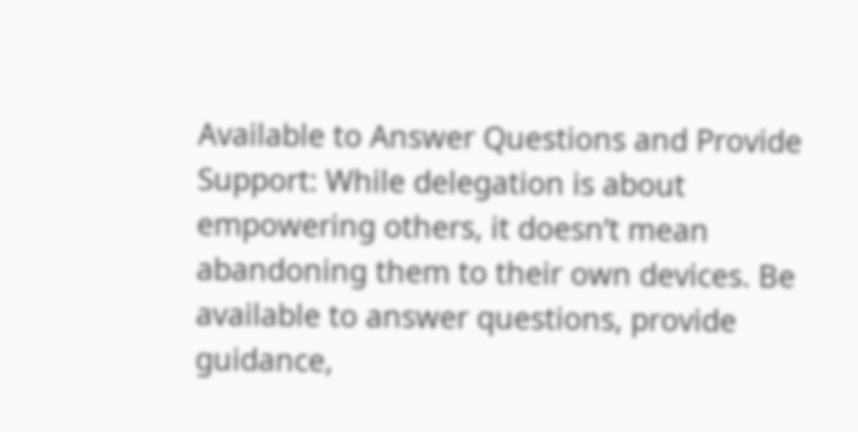Available to Answer Questions and Provide Support: While delegation is about empowering others, it doesn’t mean abandoning them to their own devices. Be available to answer questions, provide guidance,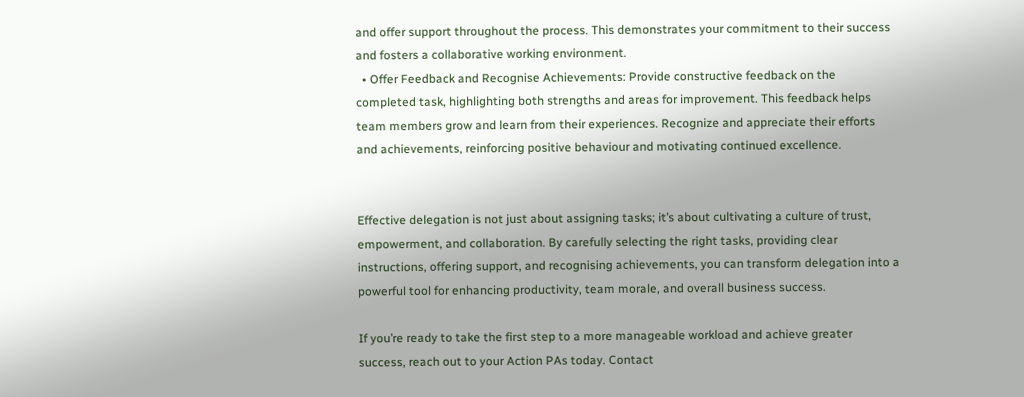and offer support throughout the process. This demonstrates your commitment to their success and fosters a collaborative working environment.
  • Offer Feedback and Recognise Achievements: Provide constructive feedback on the completed task, highlighting both strengths and areas for improvement. This feedback helps team members grow and learn from their experiences. Recognize and appreciate their efforts and achievements, reinforcing positive behaviour and motivating continued excellence.


Effective delegation is not just about assigning tasks; it’s about cultivating a culture of trust, empowerment, and collaboration. By carefully selecting the right tasks, providing clear instructions, offering support, and recognising achievements, you can transform delegation into a powerful tool for enhancing productivity, team morale, and overall business success.

If you’re ready to take the first step to a more manageable workload and achieve greater success, reach out to your Action PAs today. Contact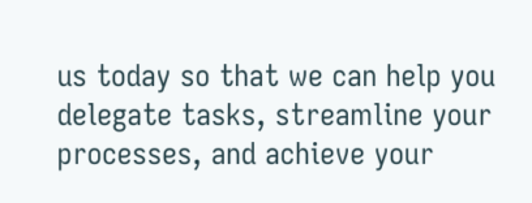us today so that we can help you delegate tasks, streamline your processes, and achieve your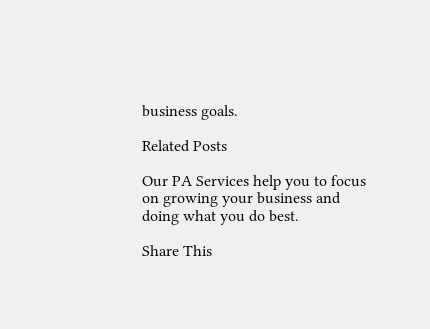business goals.

Related Posts

Our PA Services help you to focus on growing your business and doing what you do best.

Share This